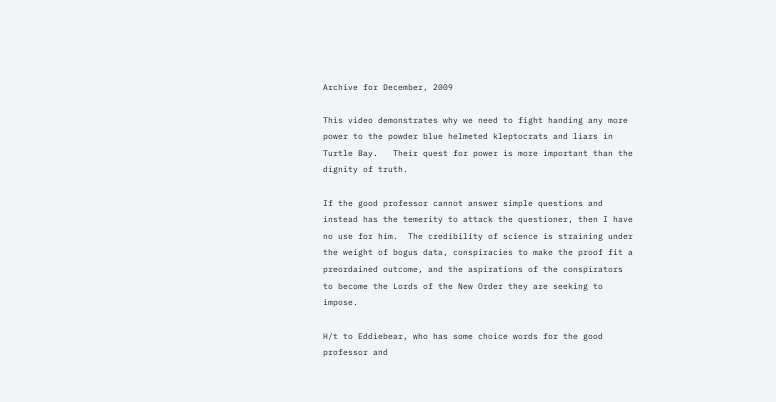Archive for December, 2009

This video demonstrates why we need to fight handing any more power to the powder blue helmeted kleptocrats and liars in Turtle Bay.   Their quest for power is more important than the dignity of truth.

If the good professor cannot answer simple questions and instead has the temerity to attack the questioner, then I have no use for him.  The credibility of science is straining under the weight of bogus data, conspiracies to make the proof fit a preordained outcome, and the aspirations of the conspirators to become the Lords of the New Order they are seeking to impose.

H/t to Eddiebear, who has some choice words for the good professor and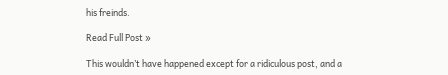his freinds.

Read Full Post »

This wouldn’t have happened except for a ridiculous post, and a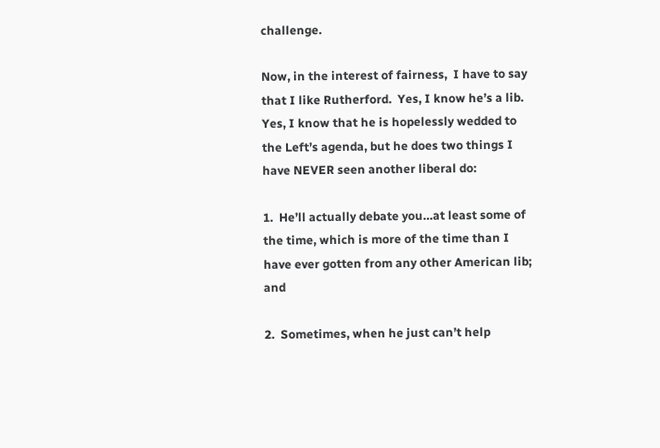challenge.

Now, in the interest of fairness,  I have to say that I like Rutherford.  Yes, I know he’s a lib.  Yes, I know that he is hopelessly wedded to the Left’s agenda, but he does two things I have NEVER seen another liberal do:

1.  He’ll actually debate you…at least some of the time, which is more of the time than I have ever gotten from any other American lib; and

2.  Sometimes, when he just can’t help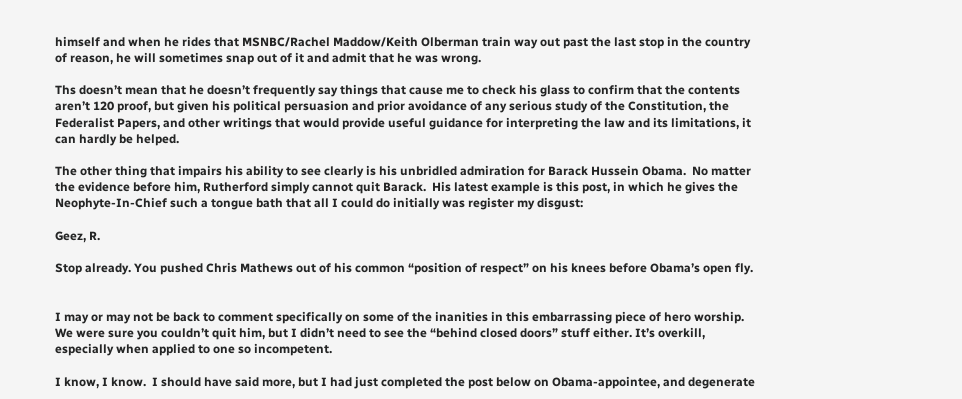himself and when he rides that MSNBC/Rachel Maddow/Keith Olberman train way out past the last stop in the country of reason, he will sometimes snap out of it and admit that he was wrong.

Ths doesn’t mean that he doesn’t frequently say things that cause me to check his glass to confirm that the contents aren’t 120 proof, but given his political persuasion and prior avoidance of any serious study of the Constitution, the Federalist Papers, and other writings that would provide useful guidance for interpreting the law and its limitations, it can hardly be helped.

The other thing that impairs his ability to see clearly is his unbridled admiration for Barack Hussein Obama.  No matter the evidence before him, Rutherford simply cannot quit Barack.  His latest example is this post, in which he gives the Neophyte-In-Chief such a tongue bath that all I could do initially was register my disgust:

Geez, R.

Stop already. You pushed Chris Mathews out of his common “position of respect” on his knees before Obama’s open fly.


I may or may not be back to comment specifically on some of the inanities in this embarrassing piece of hero worship. We were sure you couldn’t quit him, but I didn’t need to see the “behind closed doors” stuff either. It’s overkill, especially when applied to one so incompetent.

I know, I know.  I should have said more, but I had just completed the post below on Obama-appointee, and degenerate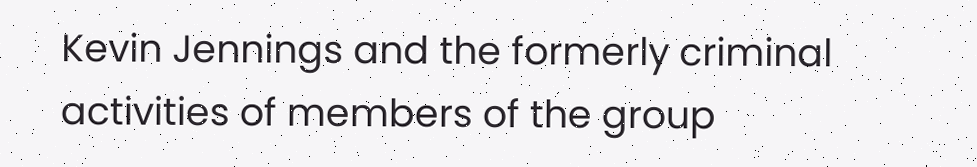Kevin Jennings and the formerly criminal activities of members of the group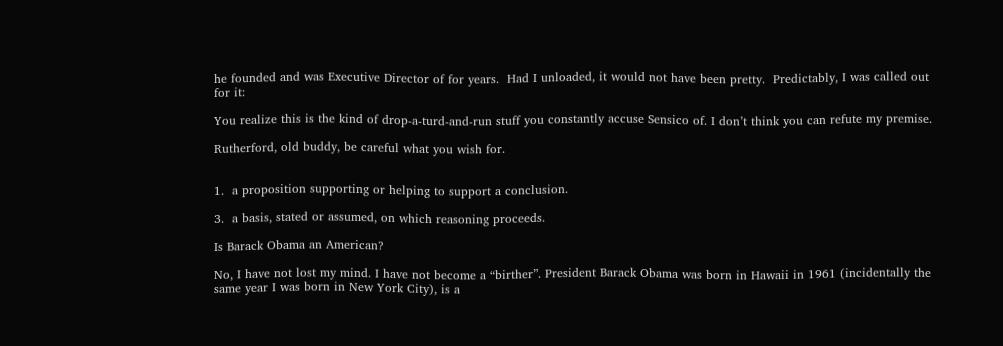he founded and was Executive Director of for years.  Had I unloaded, it would not have been pretty.  Predictably, I was called out for it:

You realize this is the kind of drop-a-turd-and-run stuff you constantly accuse Sensico of. I don’t think you can refute my premise.

Rutherford, old buddy, be careful what you wish for.


1.  a proposition supporting or helping to support a conclusion.

3.  a basis, stated or assumed, on which reasoning proceeds.

Is Barack Obama an American?

No, I have not lost my mind. I have not become a “birther”. President Barack Obama was born in Hawaii in 1961 (incidentally the same year I was born in New York City), is a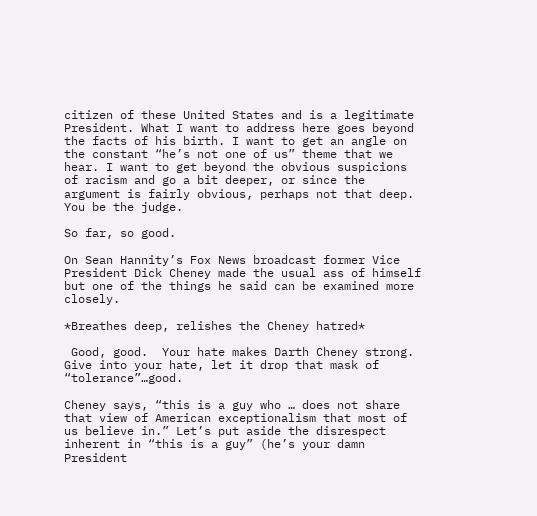citizen of these United States and is a legitimate President. What I want to address here goes beyond the facts of his birth. I want to get an angle on the constant “he’s not one of us” theme that we hear. I want to get beyond the obvious suspicions of racism and go a bit deeper, or since the argument is fairly obvious, perhaps not that deep. You be the judge.

So far, so good.

On Sean Hannity’s Fox News broadcast former Vice President Dick Cheney made the usual ass of himself but one of the things he said can be examined more closely.

*Breathes deep, relishes the Cheney hatred*

 Good, good.  Your hate makes Darth Cheney strong.  Give into your hate, let it drop that mask of “tolerance”…good.

Cheney says, “this is a guy who … does not share that view of American exceptionalism that most of us believe in.” Let’s put aside the disrespect inherent in “this is a guy” (he’s your damn President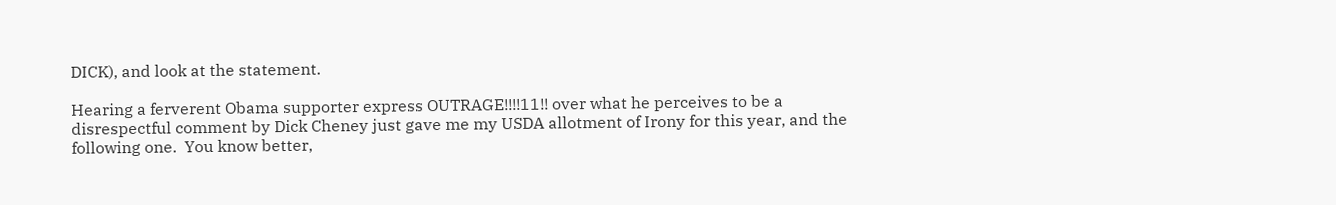DICK), and look at the statement.

Hearing a ferverent Obama supporter express OUTRAGE!!!!11!! over what he perceives to be a disrespectful comment by Dick Cheney just gave me my USDA allotment of Irony for this year, and the following one.  You know better,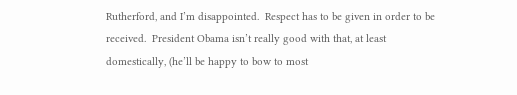Rutherford, and I’m disappointed.  Respect has to be given in order to be received.  President Obama isn’t really good with that, at least domestically, (he’ll be happy to bow to most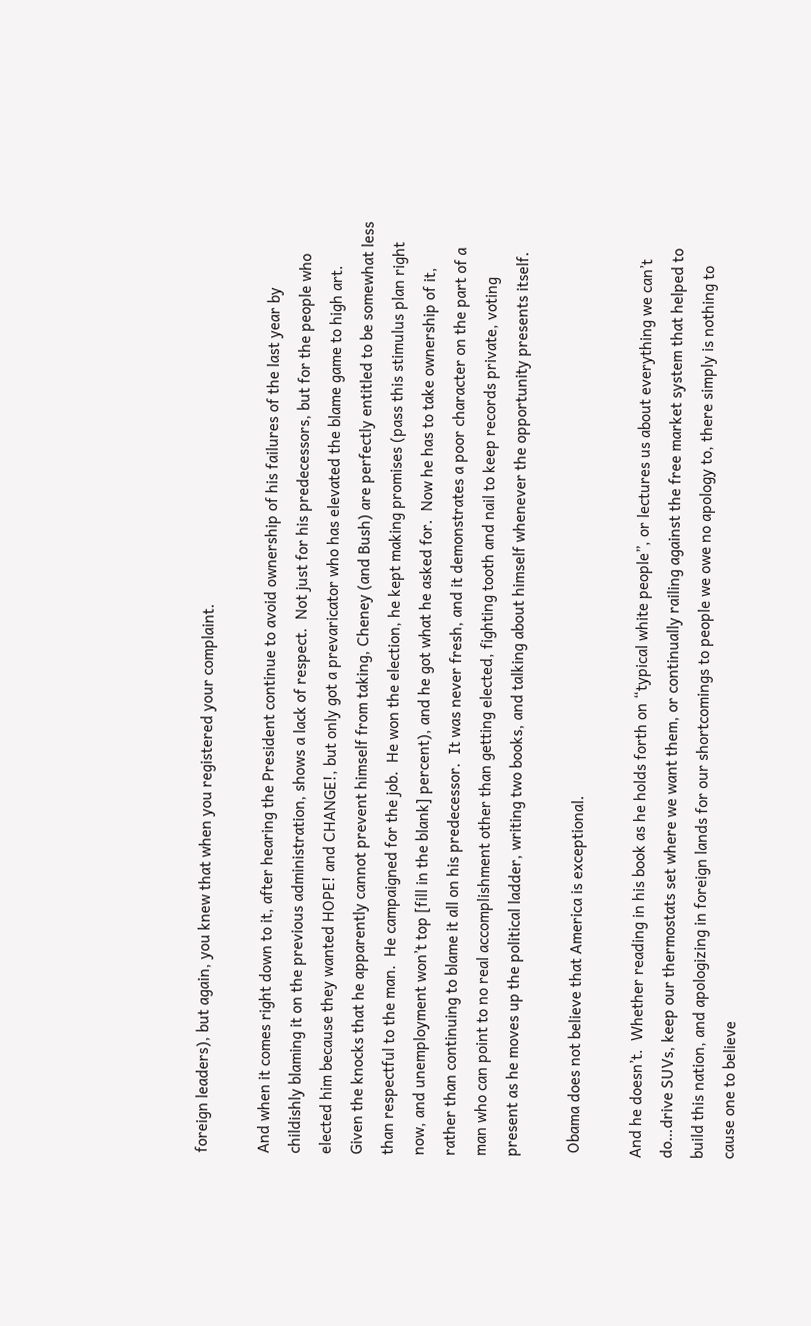foreign leaders), but again, you knew that when you registered your complaint.

And when it comes right down to it, after hearing the President continue to avoid ownership of his failures of the last year by childishly blaming it on the previous administration, shows a lack of respect.  Not just for his predecessors, but for the people who elected him because they wanted HOPE! and CHANGE!, but only got a prevaricator who has elevated the blame game to high art.  Given the knocks that he apparently cannot prevent himself from taking, Cheney (and Bush) are perfectly entitled to be somewhat less than respectful to the man.  He campaigned for the job.  He won the election, he kept making promises (pass this stimulus plan right now, and unemployment won’t top [fill in the blank] percent), and he got what he asked for.  Now he has to take ownership of it, rather than continuing to blame it all on his predecessor.  It was never fresh, and it demonstrates a poor character on the part of a man who can point to no real accomplishment other than getting elected, fighting tooth and nail to keep records private, voting present as he moves up the political ladder, writing two books, and talking about himself whenever the opportunity presents itself.

 Obama does not believe that America is exceptional.

And he doesn’t.  Whether reading in his book as he holds forth on “typical white people”, or lectures us about everything we can’t do…drive SUVs, keep our thermostats set where we want them, or continually railing against the free market system that helped to build this nation, and apologizing in foreign lands for our shortcomings to people we owe no apology to, there simply is nothing to cause one to believe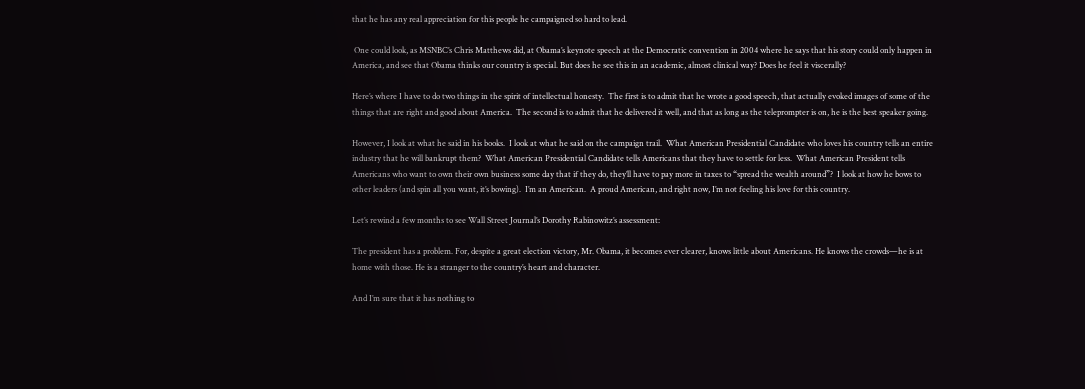that he has any real appreciation for this people he campaigned so hard to lead.

 One could look, as MSNBC’s Chris Matthews did, at Obama’s keynote speech at the Democratic convention in 2004 where he says that his story could only happen in America, and see that Obama thinks our country is special. But does he see this in an academic, almost clinical way? Does he feel it viscerally?

Here’s where I have to do two things in the spirit of intellectual honesty.  The first is to admit that he wrote a good speech, that actually evoked images of some of the things that are right and good about America.  The second is to admit that he delivered it well, and that as long as the teleprompter is on, he is the best speaker going.

However, I look at what he said in his books.  I look at what he said on the campaign trail.  What American Presidential Candidate who loves his country tells an entire industry that he will bankrupt them?  What American Presidential Candidate tells Americans that they have to settle for less.  What American President tells Americans who want to own their own business some day that if they do, they’ll have to pay more in taxes to “spread the wealth around”?  I look at how he bows to other leaders (and spin all you want, it’s bowing).  I’m an American.  A proud American, and right now, I’m not feeling his love for this country.

Let’s rewind a few months to see Wall Street Journal’s Dorothy Rabinowitz’s assessment:

The president has a problem. For, despite a great election victory, Mr. Obama, it becomes ever clearer, knows little about Americans. He knows the crowds—he is at home with those. He is a stranger to the country’s heart and character.

And I’m sure that it has nothing to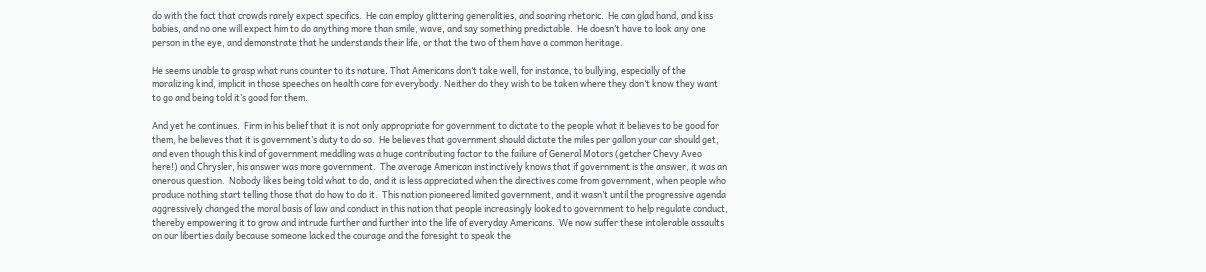do with the fact that crowds rarely expect specifics.  He can employ glittering generalities, and soaring rhetoric.  He can glad hand, and kiss babies, and no one will expect him to do anything more than smile, wave, and say something predictable.  He doesn’t have to look any one person in the eye, and demonstrate that he understands their life, or that the two of them have a common heritage.

He seems unable to grasp what runs counter to its nature. That Americans don’t take well, for instance, to bullying, especially of the moralizing kind, implicit in those speeches on health care for everybody. Neither do they wish to be taken where they don’t know they want to go and being told it’s good for them.

And yet he continues.  Firm in his belief that it is not only appropriate for government to dictate to the people what it believes to be good for them, he believes that it is government’s duty to do so.  He believes that government should dictate the miles per gallon your car should get, and even though this kind of government meddling was a huge contributing factor to the failure of General Motors (getcher Chevy Aveo here!) and Chrysler, his answer was more government.  The average American instinctively knows that if government is the answer, it was an onerous question.  Nobody likes being told what to do, and it is less appreciated when the directives come from government, when people who produce nothing start telling those that do how to do it.  This nation pioneered limited government, and it wasn’t until the progressive agenda aggressively changed the moral basis of law and conduct in this nation that people increasingly looked to government to help regulate conduct, thereby empowering it to grow and intrude further and further into the life of everyday Americans.  We now suffer these intolerable assaults on our liberties daily because someone lacked the courage and the foresight to speak the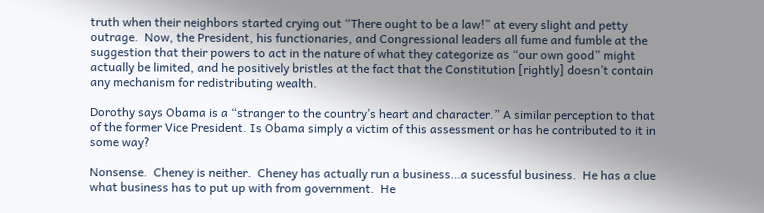truth when their neighbors started crying out “There ought to be a law!” at every slight and petty outrage.  Now, the President, his functionaries, and Congressional leaders all fume and fumble at the suggestion that their powers to act in the nature of what they categorize as “our own good” might actually be limited, and he positively bristles at the fact that the Constitution [rightly] doesn’t contain any mechanism for redistributing wealth.

Dorothy says Obama is a “stranger to the country’s heart and character.” A similar perception to that of the former Vice President. Is Obama simply a victim of this assessment or has he contributed to it in some way?

Nonsense.  Cheney is neither.  Cheney has actually run a business…a sucessful business.  He has a clue what business has to put up with from government.  He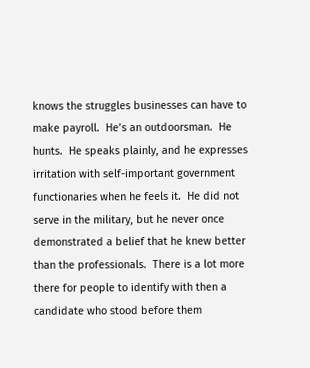knows the struggles businesses can have to make payroll.  He’s an outdoorsman.  He hunts.  He speaks plainly, and he expresses irritation with self-important government functionaries when he feels it.  He did not serve in the military, but he never once demonstrated a belief that he knew better than the professionals.  There is a lot more there for people to identify with then a candidate who stood before them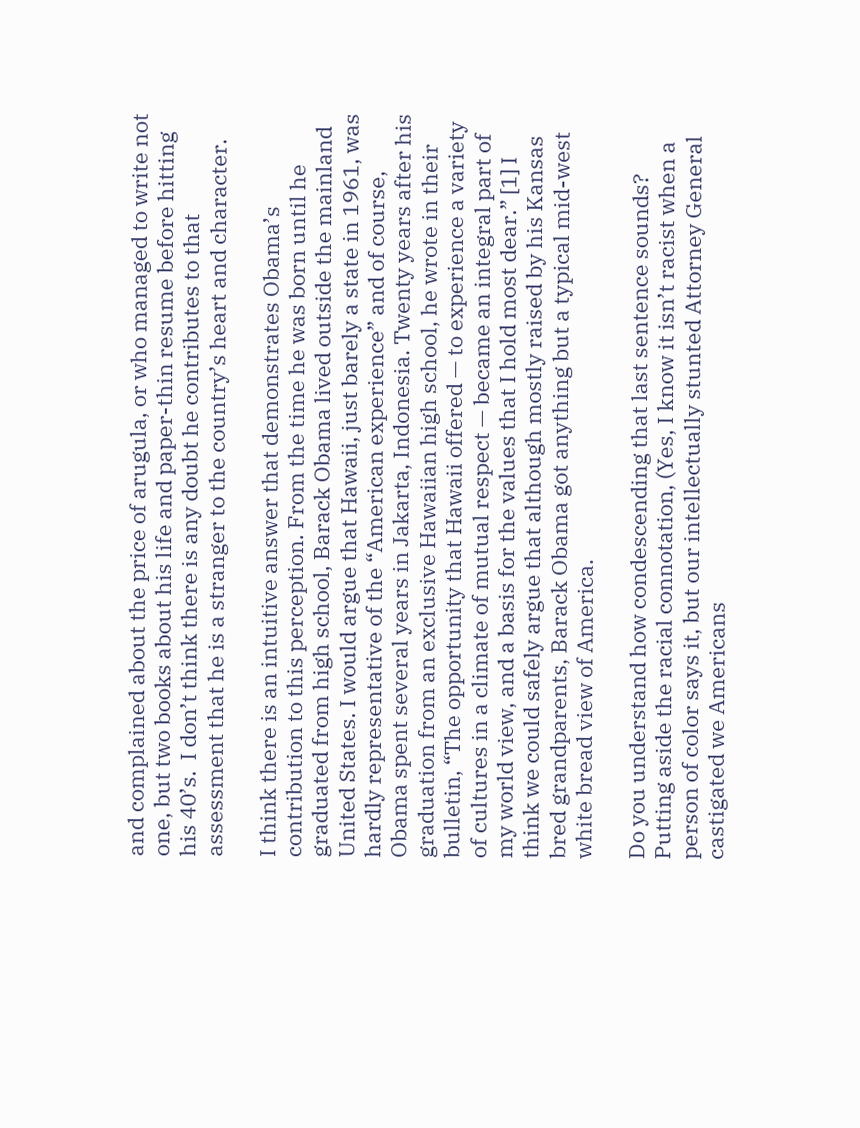and complained about the price of arugula, or who managed to write not one, but two books about his life and paper-thin resume before hitting his 40’s.  I don’t think there is any doubt he contributes to that assessment that he is a stranger to the country’s heart and character.

I think there is an intuitive answer that demonstrates Obama’s contribution to this perception. From the time he was born until he graduated from high school, Barack Obama lived outside the mainland United States. I would argue that Hawaii, just barely a state in 1961, was hardly representative of the “American experience” and of course, Obama spent several years in Jakarta, Indonesia. Twenty years after his graduation from an exclusive Hawaiian high school, he wrote in their bulletin, “The opportunity that Hawaii offered — to experience a variety of cultures in a climate of mutual respect — became an integral part of my world view, and a basis for the values that I hold most dear.” [1] I think we could safely argue that although mostly raised by his Kansas bred grandparents, Barack Obama got anything but a typical mid-west white bread view of America.

Do you understand how condescending that last sentence sounds?  Putting aside the racial connotation, (Yes, I know it isn’t racist when a person of color says it, but our intellectually stunted Attorney General castigated we Americans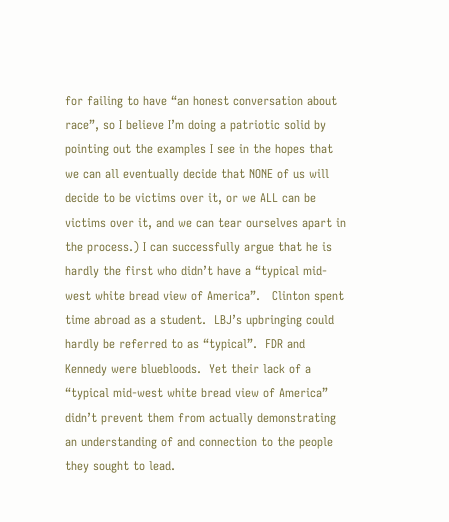for failing to have “an honest conversation about race”, so I believe I’m doing a patriotic solid by pointing out the examples I see in the hopes that we can all eventually decide that NONE of us will decide to be victims over it, or we ALL can be victims over it, and we can tear ourselves apart in the process.) I can successfully argue that he is hardly the first who didn’t have a “typical mid-west white bread view of America”.   Clinton spent time abroad as a student.  LBJ’s upbringing could hardly be referred to as “typical”.  FDR and Kennedy were bluebloods.  Yet their lack of a “typical mid-west white bread view of America” didn’t prevent them from actually demonstrating an understanding of and connection to the people they sought to lead.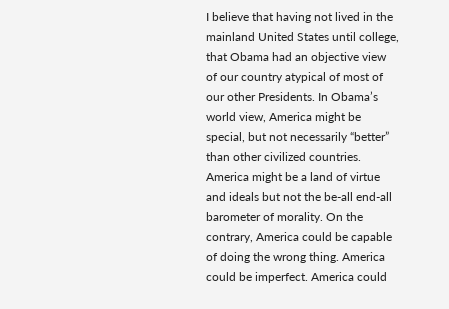I believe that having not lived in the mainland United States until college, that Obama had an objective view of our country atypical of most of our other Presidents. In Obama’s world view, America might be special, but not necessarily “better” than other civilized countries. America might be a land of virtue and ideals but not the be-all end-all barometer of morality. On the contrary, America could be capable of doing the wrong thing. America could be imperfect. America could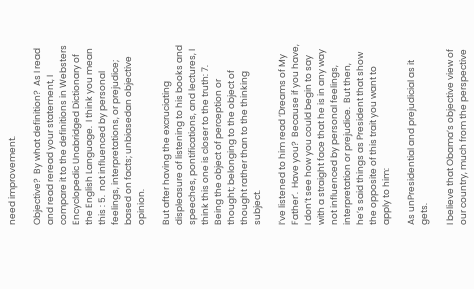need improvement.

Objective?  By what definition?  As I read and read reread your statement, I compare it to the definitions in Websters Encyclopedic Unabridged Dictionary of the English Language.  I think you mean this : 5.  not influenced by personal feelings, interpretations, or prejudice; based on facts; unbiasedan objective opinion.

But after having the excruciating displeasure of listening to his books and speeches, pontifications, and lectures, I think this one is closer to the truth: 7.  Being the object of perception or thought; belonging to the object of thought rather than to the thinking subject.

I’ve listened to him read ‘Dreams of My Father’.  Have you?  Because if you have, I don’t see how you could begin to say with a straight face that he is in any way not influenced by personal feelings, interpretation or prejudice.  But then, he’s said things as President that show the opposite of this trait you want to apply to him:

As unPresidential and prejudicial as it gets.

I believe that Obama’s objective view of our country, much from the perspective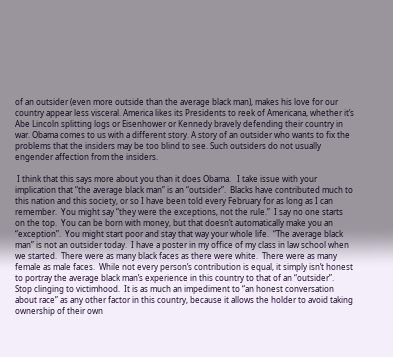of an outsider (even more outside than the average black man), makes his love for our country appear less visceral. America likes its Presidents to reek of Americana, whether it’s Abe Lincoln splitting logs or Eisenhower or Kennedy bravely defending their country in war. Obama comes to us with a different story. A story of an outsider who wants to fix the problems that the insiders may be too blind to see. Such outsiders do not usually engender affection from the insiders.

 I think that this says more about you than it does Obama.   I take issue with your implication that “the average black man” is an “outsider”.  Blacks have contributed much to this nation and this society, or so I have been told every February for as long as I can remember.  You might say “they were the exceptions, not the rule.”  I say no one starts on the top.  You can be born with money, but that doesn’t automatically make you an “exception”.  You might start poor and stay that way your whole life.  “The average black man” is not an outsider today.  I have a poster in my office of my class in law school when we started.  There were as many black faces as there were white.  There were as many female as male faces.  While not every person’s contribution is equal, it simply isn’t honest to portray the average black man’s experience in this country to that of an “outsider”.  Stop clinging to victimhood.  It is as much an impediment to “an honest conversation about race” as any other factor in this country, because it allows the holder to avoid taking ownership of their own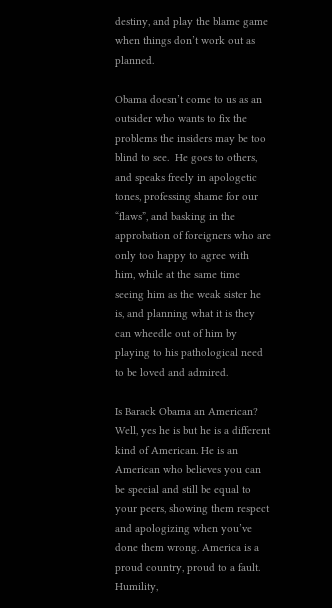destiny, and play the blame game when things don’t work out as planned.

Obama doesn’t come to us as an outsider who wants to fix the problems the insiders may be too blind to see.  He goes to others, and speaks freely in apologetic tones, professing shame for our “flaws”, and basking in the approbation of foreigners who are only too happy to agree with him, while at the same time seeing him as the weak sister he is, and planning what it is they can wheedle out of him by playing to his pathological need to be loved and admired.

Is Barack Obama an American? Well, yes he is but he is a different kind of American. He is an American who believes you can be special and still be equal to your peers, showing them respect and apologizing when you’ve done them wrong. America is a proud country, proud to a fault. Humility,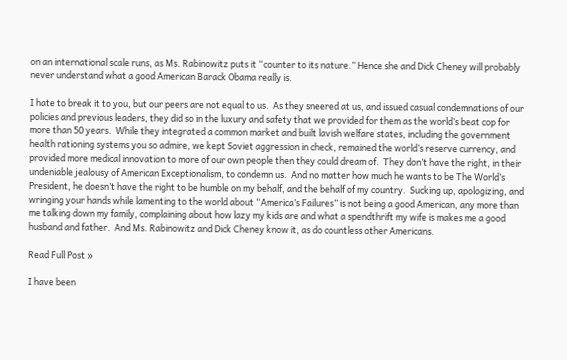on an international scale runs, as Ms. Rabinowitz puts it “counter to its nature.” Hence she and Dick Cheney will probably never understand what a good American Barack Obama really is.

I hate to break it to you, but our peers are not equal to us.  As they sneered at us, and issued casual condemnations of our policies and previous leaders, they did so in the luxury and safety that we provided for them as the world’s beat cop for more than 50 years.  While they integrated a common market and built lavish welfare states, including the government health rationing systems you so admire, we kept Soviet aggression in check, remained the world’s reserve currency, and provided more medical innovation to more of our own people then they could dream of.  They don’t have the right, in their undeniable jealousy of American Exceptionalism, to condemn us.  And no matter how much he wants to be The World’s President, he doesn’t have the right to be humble on my behalf, and the behalf of my country.  Sucking up, apologizing, and wringing your hands while lamenting to the world about “America’s Failures” is not being a good American, any more than me talking down my family, complaining about how lazy my kids are and what a spendthrift my wife is makes me a good husband and father.  And Ms. Rabinowitz and Dick Cheney know it, as do countless other Americans.

Read Full Post »

I have been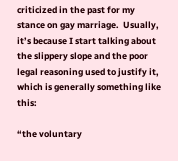criticized in the past for my stance on gay marriage.  Usually, it’s because I start talking about the slippery slope and the poor legal reasoning used to justify it, which is generally something like this:

“the voluntary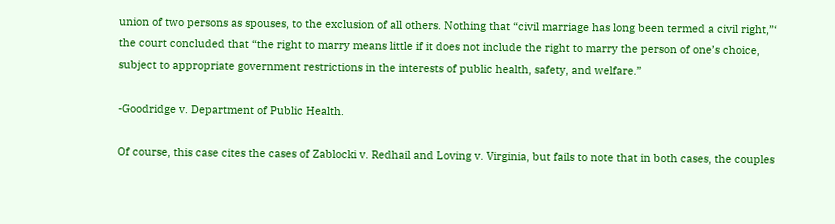union of two persons as spouses, to the exclusion of all others. Nothing that “civil marriage has long been termed a civil right,”‘ the court concluded that “the right to marry means little if it does not include the right to marry the person of one’s choice, subject to appropriate government restrictions in the interests of public health, safety, and welfare.”

-Goodridge v. Department of Public Health.

Of course, this case cites the cases of Zablocki v. Redhail and Loving v. Virginia, but fails to note that in both cases, the couples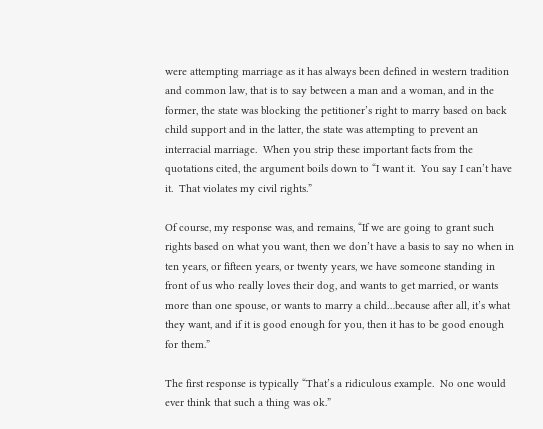were attempting marriage as it has always been defined in western tradition and common law, that is to say between a man and a woman, and in the former, the state was blocking the petitioner’s right to marry based on back child support and in the latter, the state was attempting to prevent an interracial marriage.  When you strip these important facts from the quotations cited, the argument boils down to “I want it.  You say I can’t have it.  That violates my civil rights.”

Of course, my response was, and remains, “If we are going to grant such rights based on what you want, then we don’t have a basis to say no when in ten years, or fifteen years, or twenty years, we have someone standing in front of us who really loves their dog, and wants to get married, or wants more than one spouse, or wants to marry a child…because after all, it’s what they want, and if it is good enough for you, then it has to be good enough for them.”

The first response is typically “That’s a ridiculous example.  No one would ever think that such a thing was ok.”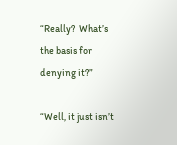“Really?  What’s the basis for denying it?”

“Well, it just isn’t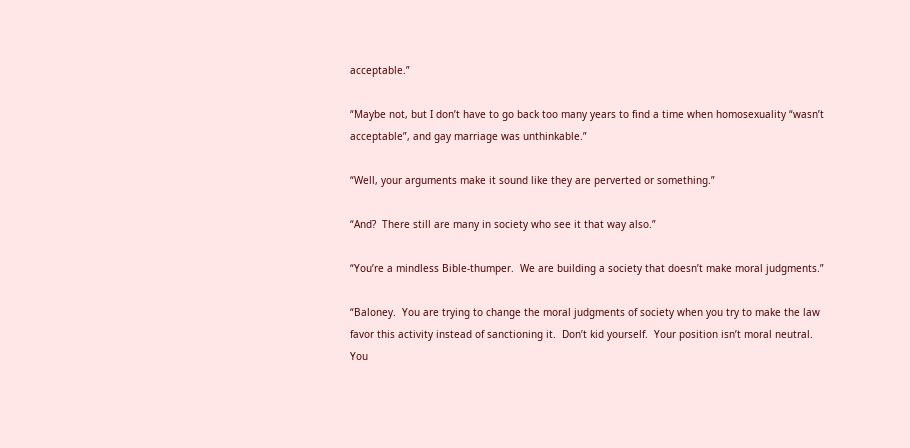acceptable.”

“Maybe not, but I don’t have to go back too many years to find a time when homosexuality “wasn’t acceptable”, and gay marriage was unthinkable.”

“Well, your arguments make it sound like they are perverted or something.”

“And?  There still are many in society who see it that way also.”

“You’re a mindless Bible-thumper.  We are building a society that doesn’t make moral judgments.”

“Baloney.  You are trying to change the moral judgments of society when you try to make the law favor this activity instead of sanctioning it.  Don’t kid yourself.  Your position isn’t moral neutral.  You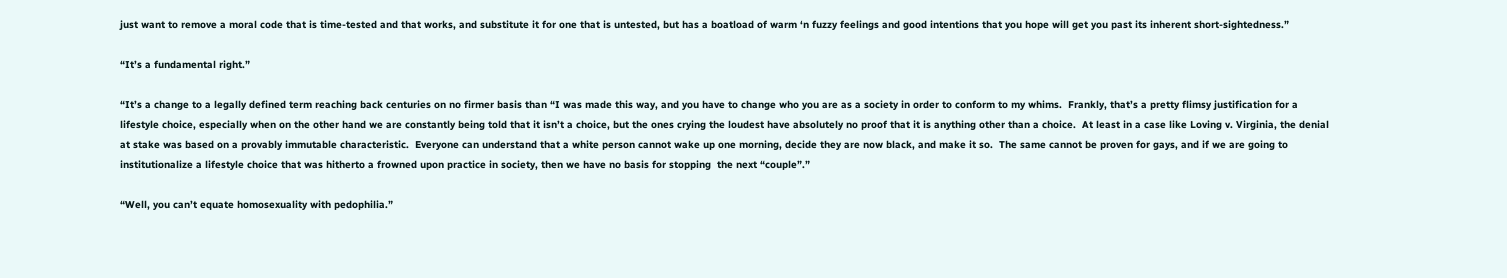just want to remove a moral code that is time-tested and that works, and substitute it for one that is untested, but has a boatload of warm ‘n fuzzy feelings and good intentions that you hope will get you past its inherent short-sightedness.”

“It’s a fundamental right.”

“It’s a change to a legally defined term reaching back centuries on no firmer basis than “I was made this way, and you have to change who you are as a society in order to conform to my whims.  Frankly, that’s a pretty flimsy justification for a lifestyle choice, especially when on the other hand we are constantly being told that it isn’t a choice, but the ones crying the loudest have absolutely no proof that it is anything other than a choice.  At least in a case like Loving v. Virginia, the denial at stake was based on a provably immutable characteristic.  Everyone can understand that a white person cannot wake up one morning, decide they are now black, and make it so.  The same cannot be proven for gays, and if we are going to institutionalize a lifestyle choice that was hitherto a frowned upon practice in society, then we have no basis for stopping  the next “couple”.”

“Well, you can’t equate homosexuality with pedophilia.”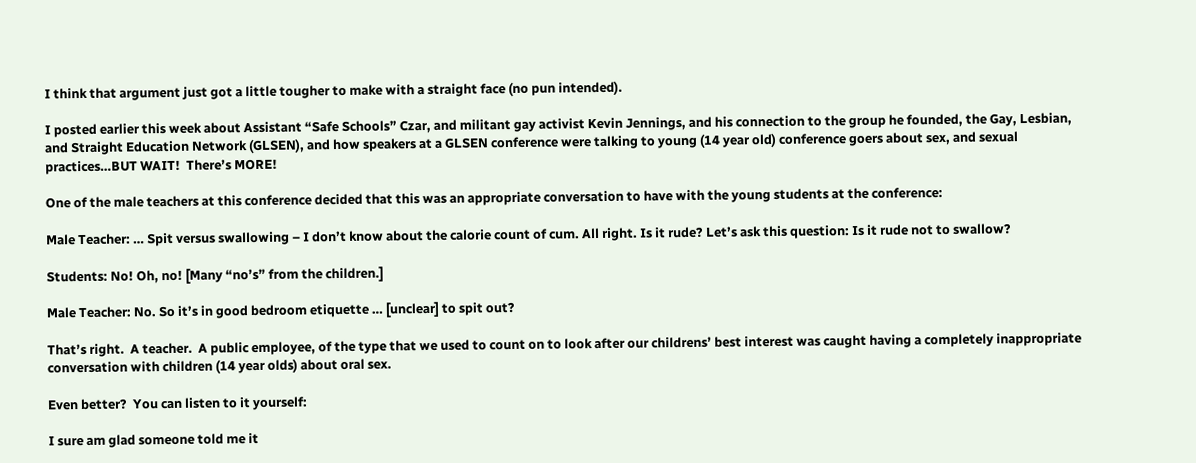I think that argument just got a little tougher to make with a straight face (no pun intended).

I posted earlier this week about Assistant “Safe Schools” Czar, and militant gay activist Kevin Jennings, and his connection to the group he founded, the Gay, Lesbian, and Straight Education Network (GLSEN), and how speakers at a GLSEN conference were talking to young (14 year old) conference goers about sex, and sexual practices…BUT WAIT!  There’s MORE!

One of the male teachers at this conference decided that this was an appropriate conversation to have with the young students at the conference:

Male Teacher: … Spit versus swallowing – I don’t know about the calorie count of cum. All right. Is it rude? Let’s ask this question: Is it rude not to swallow?

Students: No! Oh, no! [Many “no’s” from the children.]

Male Teacher: No. So it’s in good bedroom etiquette … [unclear] to spit out?

That’s right.  A teacher.  A public employee, of the type that we used to count on to look after our childrens’ best interest was caught having a completely inappropriate conversation with children (14 year olds) about oral sex.

Even better?  You can listen to it yourself:

I sure am glad someone told me it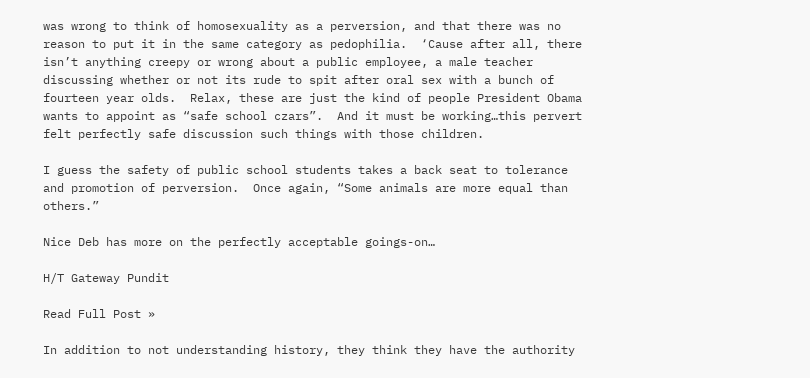was wrong to think of homosexuality as a perversion, and that there was no reason to put it in the same category as pedophilia.  ‘Cause after all, there isn’t anything creepy or wrong about a public employee, a male teacher discussing whether or not its rude to spit after oral sex with a bunch of fourteen year olds.  Relax, these are just the kind of people President Obama wants to appoint as “safe school czars”.  And it must be working…this pervert felt perfectly safe discussion such things with those children.

I guess the safety of public school students takes a back seat to tolerance and promotion of perversion.  Once again, “Some animals are more equal than others.”

Nice Deb has more on the perfectly acceptable goings-on…

H/T Gateway Pundit

Read Full Post »

In addition to not understanding history, they think they have the authority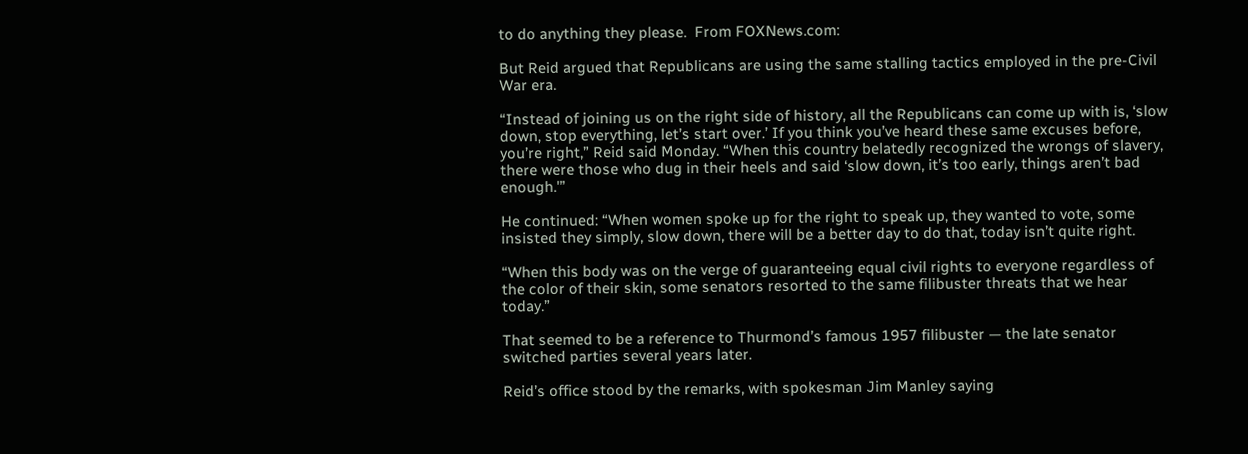to do anything they please.  From FOXNews.com:

But Reid argued that Republicans are using the same stalling tactics employed in the pre-Civil War era.

“Instead of joining us on the right side of history, all the Republicans can come up with is, ‘slow down, stop everything, let’s start over.’ If you think you’ve heard these same excuses before, you’re right,” Reid said Monday. “When this country belatedly recognized the wrongs of slavery, there were those who dug in their heels and said ‘slow down, it’s too early, things aren’t bad enough.'”

He continued: “When women spoke up for the right to speak up, they wanted to vote, some insisted they simply, slow down, there will be a better day to do that, today isn’t quite right.

“When this body was on the verge of guaranteeing equal civil rights to everyone regardless of the color of their skin, some senators resorted to the same filibuster threats that we hear today.”

That seemed to be a reference to Thurmond’s famous 1957 filibuster — the late senator switched parties several years later.

Reid’s office stood by the remarks, with spokesman Jim Manley saying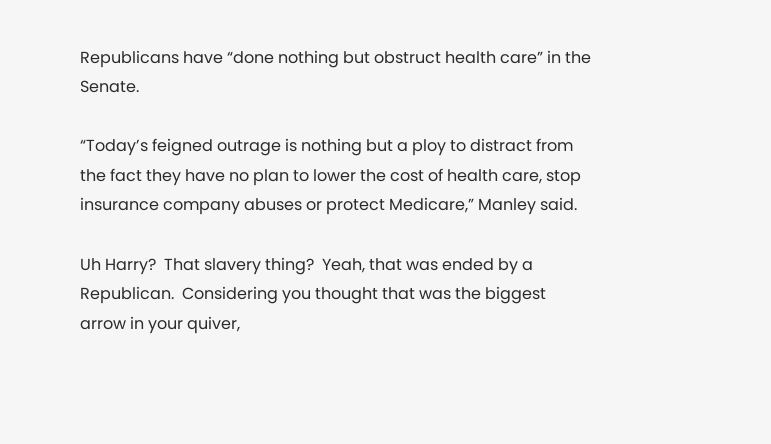Republicans have “done nothing but obstruct health care” in the Senate.

“Today’s feigned outrage is nothing but a ploy to distract from the fact they have no plan to lower the cost of health care, stop insurance company abuses or protect Medicare,” Manley said.

Uh Harry?  That slavery thing?  Yeah, that was ended by a Republican.  Considering you thought that was the biggest arrow in your quiver,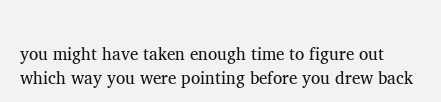you might have taken enough time to figure out which way you were pointing before you drew back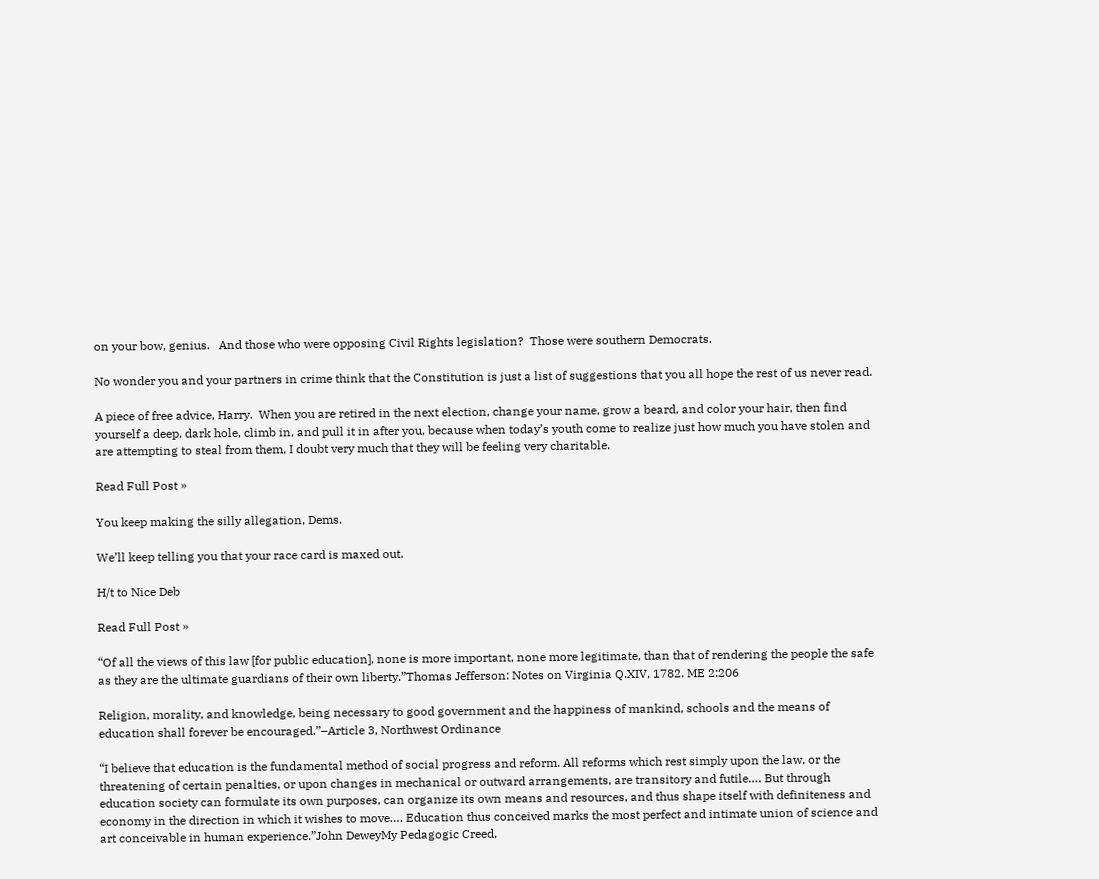on your bow, genius.   And those who were opposing Civil Rights legislation?  Those were southern Democrats.

No wonder you and your partners in crime think that the Constitution is just a list of suggestions that you all hope the rest of us never read.

A piece of free advice, Harry.  When you are retired in the next election, change your name, grow a beard, and color your hair, then find yourself a deep, dark hole, climb in, and pull it in after you, because when today’s youth come to realize just how much you have stolen and are attempting to steal from them, I doubt very much that they will be feeling very charitable.

Read Full Post »

You keep making the silly allegation, Dems.

We’ll keep telling you that your race card is maxed out.

H/t to Nice Deb

Read Full Post »

“Of all the views of this law [for public education], none is more important, none more legitimate, than that of rendering the people the safe as they are the ultimate guardians of their own liberty.”Thomas Jefferson: Notes on Virginia Q.XIV, 1782. ME 2:206

Religion, morality, and knowledge, being necessary to good government and the happiness of mankind, schools and the means of education shall forever be encouraged.”–Article 3, Northwest Ordinance

“I believe that education is the fundamental method of social progress and reform. All reforms which rest simply upon the law, or the threatening of certain penalties, or upon changes in mechanical or outward arrangements, are transitory and futile…. But through education society can formulate its own purposes, can organize its own means and resources, and thus shape itself with definiteness and economy in the direction in which it wishes to move…. Education thus conceived marks the most perfect and intimate union of science and art conceivable in human experience.”John DeweyMy Pedagogic Creed,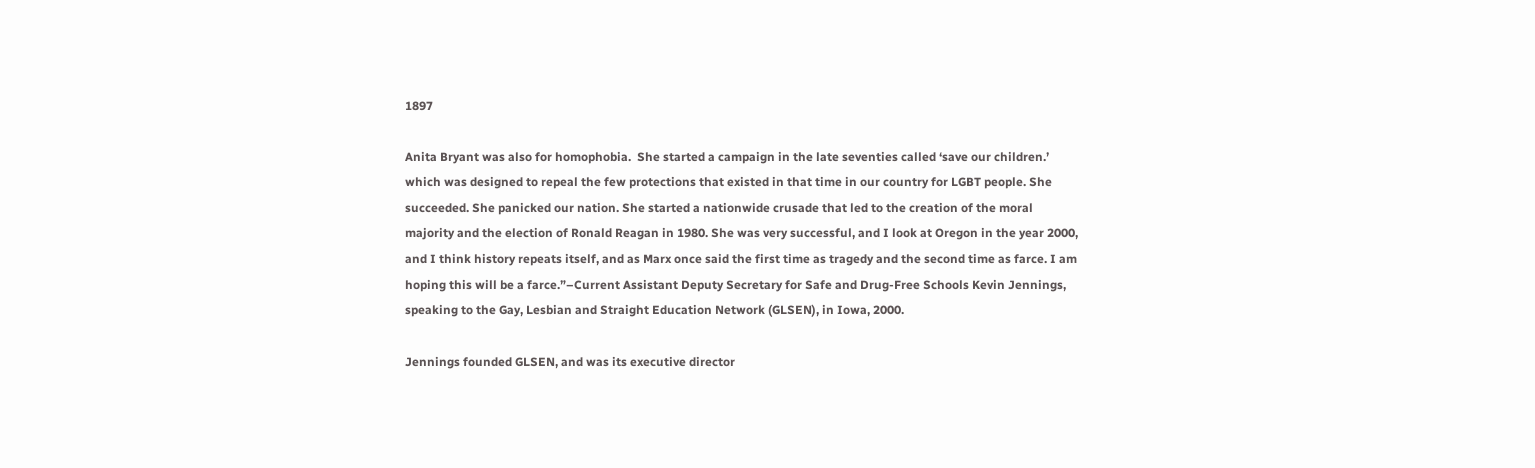1897

Anita Bryant was also for homophobia.  She started a campaign in the late seventies called ‘save our children.’ which was designed to repeal the few protections that existed in that time in our country for LGBT people. She succeeded. She panicked our nation. She started a nationwide crusade that led to the creation of the moral majority and the election of Ronald Reagan in 1980. She was very successful, and I look at Oregon in the year 2000, and I think history repeats itself, and as Marx once said the first time as tragedy and the second time as farce. I am hoping this will be a farce.”–Current Assistant Deputy Secretary for Safe and Drug-Free Schools Kevin Jennings, speaking to the Gay, Lesbian and Straight Education Network (GLSEN), in Iowa, 2000.

Jennings founded GLSEN, and was its executive director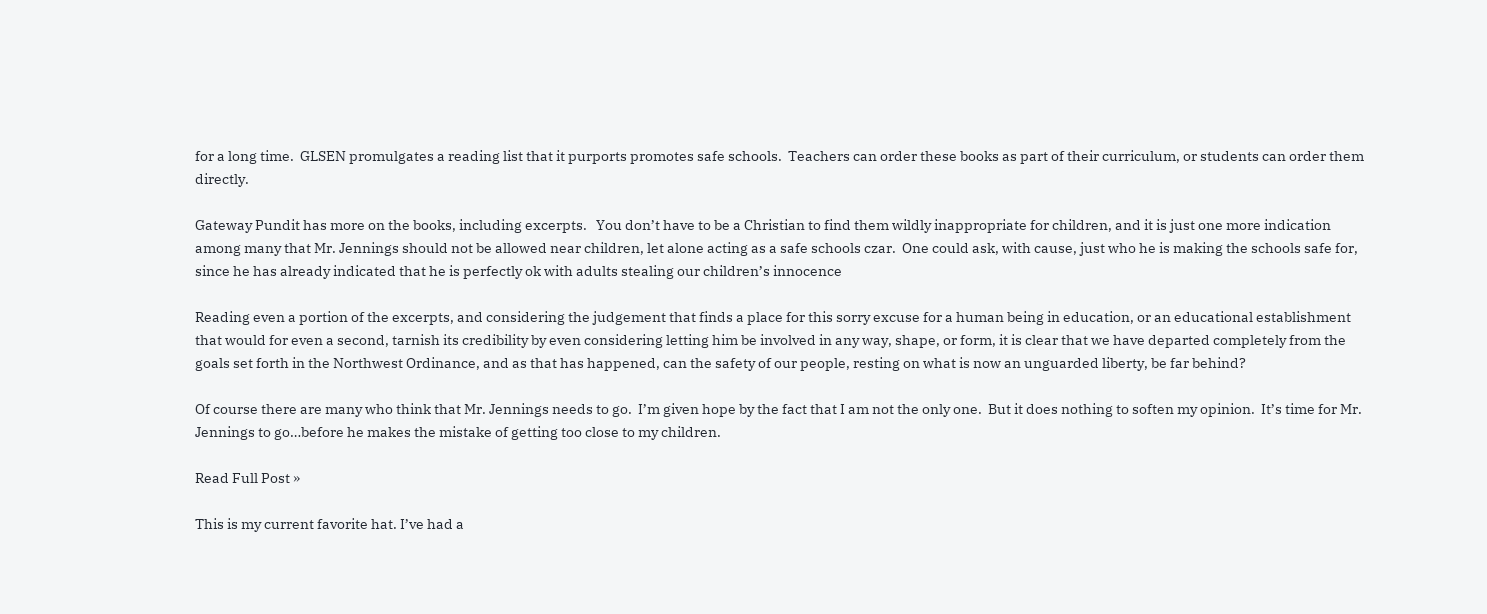for a long time.  GLSEN promulgates a reading list that it purports promotes safe schools.  Teachers can order these books as part of their curriculum, or students can order them directly.

Gateway Pundit has more on the books, including excerpts.   You don’t have to be a Christian to find them wildly inappropriate for children, and it is just one more indication among many that Mr. Jennings should not be allowed near children, let alone acting as a safe schools czar.  One could ask, with cause, just who he is making the schools safe for,  since he has already indicated that he is perfectly ok with adults stealing our children’s innocence

Reading even a portion of the excerpts, and considering the judgement that finds a place for this sorry excuse for a human being in education, or an educational establishment that would for even a second, tarnish its credibility by even considering letting him be involved in any way, shape, or form, it is clear that we have departed completely from the goals set forth in the Northwest Ordinance, and as that has happened, can the safety of our people, resting on what is now an unguarded liberty, be far behind?

Of course there are many who think that Mr. Jennings needs to go.  I’m given hope by the fact that I am not the only one.  But it does nothing to soften my opinion.  It’s time for Mr. Jennings to go…before he makes the mistake of getting too close to my children.

Read Full Post »

This is my current favorite hat. I’ve had a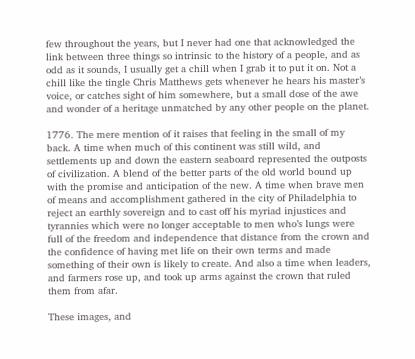few throughout the years, but I never had one that acknowledged the link between three things so intrinsic to the history of a people, and as odd as it sounds, I usually get a chill when I grab it to put it on. Not a chill like the tingle Chris Matthews gets whenever he hears his master’s voice, or catches sight of him somewhere, but a small dose of the awe and wonder of a heritage unmatched by any other people on the planet.

1776. The mere mention of it raises that feeling in the small of my back. A time when much of this continent was still wild, and settlements up and down the eastern seaboard represented the outposts of civilization. A blend of the better parts of the old world bound up with the promise and anticipation of the new. A time when brave men of means and accomplishment gathered in the city of Philadelphia to reject an earthly sovereign and to cast off his myriad injustices and tyrannies which were no longer acceptable to men who’s lungs were full of the freedom and independence that distance from the crown and the confidence of having met life on their own terms and made something of their own is likely to create. And also a time when leaders, and farmers rose up, and took up arms against the crown that ruled them from afar.

These images, and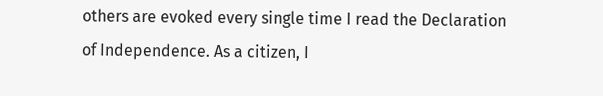others are evoked every single time I read the Declaration of Independence. As a citizen, I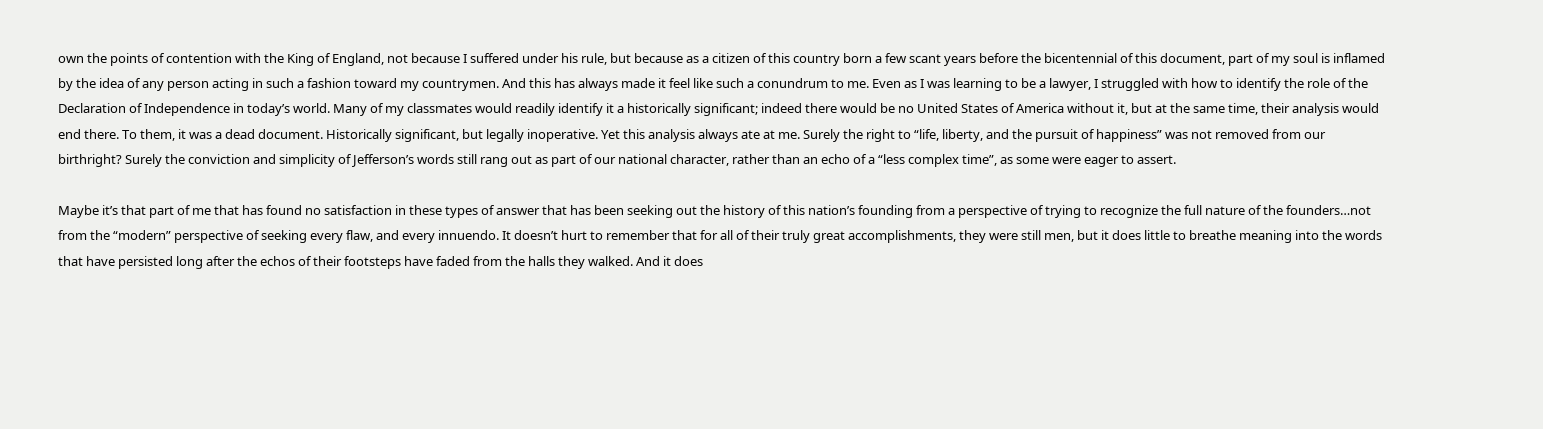own the points of contention with the King of England, not because I suffered under his rule, but because as a citizen of this country born a few scant years before the bicentennial of this document, part of my soul is inflamed by the idea of any person acting in such a fashion toward my countrymen. And this has always made it feel like such a conundrum to me. Even as I was learning to be a lawyer, I struggled with how to identify the role of the Declaration of Independence in today’s world. Many of my classmates would readily identify it a historically significant; indeed there would be no United States of America without it, but at the same time, their analysis would end there. To them, it was a dead document. Historically significant, but legally inoperative. Yet this analysis always ate at me. Surely the right to “life, liberty, and the pursuit of happiness” was not removed from our birthright? Surely the conviction and simplicity of Jefferson’s words still rang out as part of our national character, rather than an echo of a “less complex time”, as some were eager to assert.

Maybe it’s that part of me that has found no satisfaction in these types of answer that has been seeking out the history of this nation’s founding from a perspective of trying to recognize the full nature of the founders…not from the “modern” perspective of seeking every flaw, and every innuendo. It doesn’t hurt to remember that for all of their truly great accomplishments, they were still men, but it does little to breathe meaning into the words that have persisted long after the echos of their footsteps have faded from the halls they walked. And it does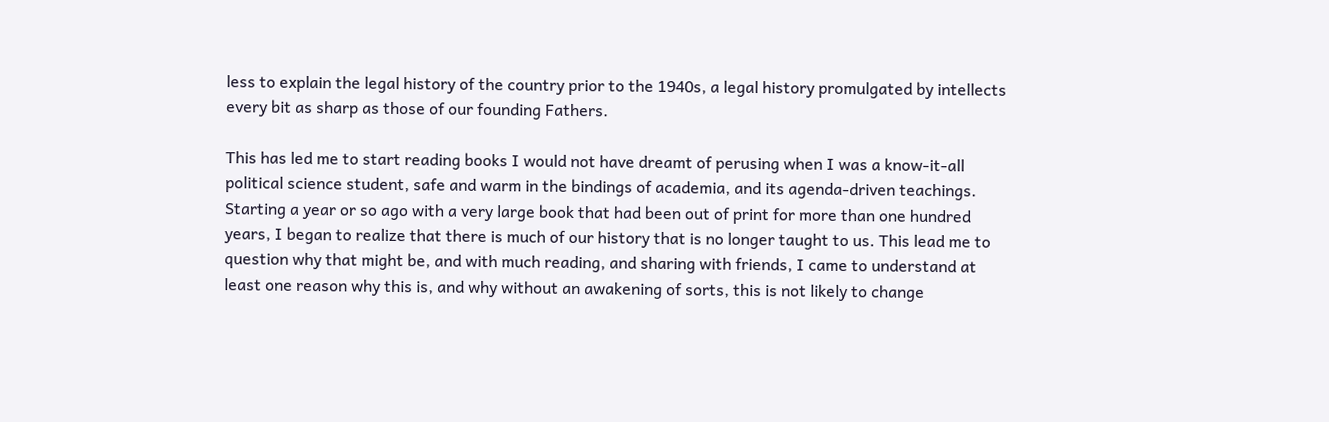less to explain the legal history of the country prior to the 1940s, a legal history promulgated by intellects every bit as sharp as those of our founding Fathers.

This has led me to start reading books I would not have dreamt of perusing when I was a know-it-all political science student, safe and warm in the bindings of academia, and its agenda-driven teachings. Starting a year or so ago with a very large book that had been out of print for more than one hundred years, I began to realize that there is much of our history that is no longer taught to us. This lead me to question why that might be, and with much reading, and sharing with friends, I came to understand at least one reason why this is, and why without an awakening of sorts, this is not likely to change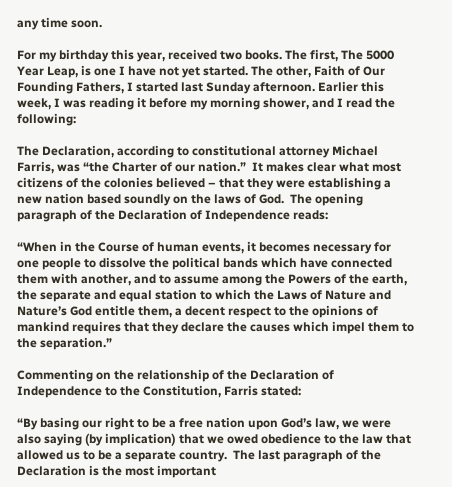any time soon.

For my birthday this year, received two books. The first, The 5000 Year Leap, is one I have not yet started. The other, Faith of Our Founding Fathers, I started last Sunday afternoon. Earlier this week, I was reading it before my morning shower, and I read the following:

The Declaration, according to constitutional attorney Michael Farris, was “the Charter of our nation.”  It makes clear what most citizens of the colonies believed – that they were establishing a new nation based soundly on the laws of God.  The opening paragraph of the Declaration of Independence reads:

“When in the Course of human events, it becomes necessary for one people to dissolve the political bands which have connected them with another, and to assume among the Powers of the earth, the separate and equal station to which the Laws of Nature and Nature’s God entitle them, a decent respect to the opinions of mankind requires that they declare the causes which impel them to the separation.”

Commenting on the relationship of the Declaration of Independence to the Constitution, Farris stated:

“By basing our right to be a free nation upon God’s law, we were also saying (by implication) that we owed obedience to the law that allowed us to be a separate country.  The last paragraph of the Declaration is the most important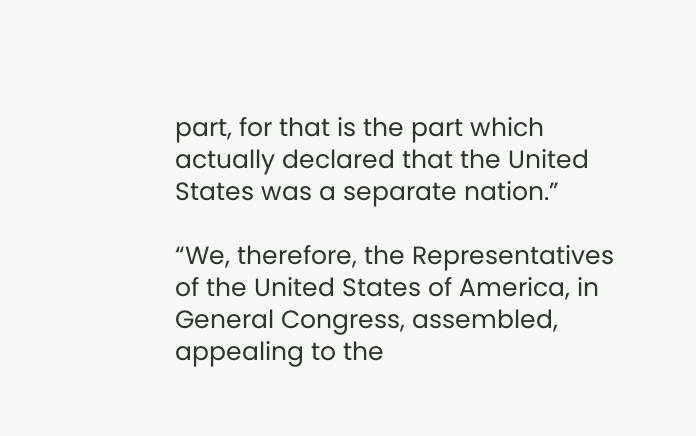part, for that is the part which actually declared that the United States was a separate nation.”

“We, therefore, the Representatives of the United States of America, in General Congress, assembled, appealing to the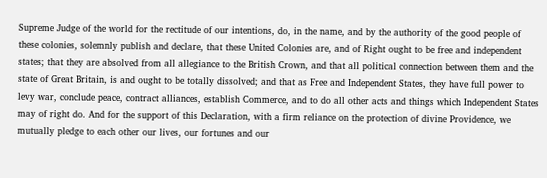Supreme Judge of the world for the rectitude of our intentions, do, in the name, and by the authority of the good people of these colonies, solemnly publish and declare, that these United Colonies are, and of Right ought to be free and independent states; that they are absolved from all allegiance to the British Crown, and that all political connection between them and the state of Great Britain, is and ought to be totally dissolved; and that as Free and Independent States, they have full power to levy war, conclude peace, contract alliances, establish Commerce, and to do all other acts and things which Independent States may of right do. And for the support of this Declaration, with a firm reliance on the protection of divine Providence, we mutually pledge to each other our lives, our fortunes and our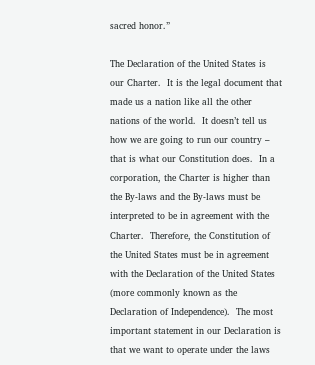sacred honor.”

The Declaration of the United States is our Charter.  It is the legal document that made us a nation like all the other nations of the world.  It doesn’t tell us how we are going to run our country – that is what our Constitution does.  In a corporation, the Charter is higher than the By-laws and the By-laws must be interpreted to be in agreement with the Charter.  Therefore, the Constitution of the United States must be in agreement with the Declaration of the United States (more commonly known as the Declaration of Independence).  The most important statement in our Declaration is that we want to operate under the laws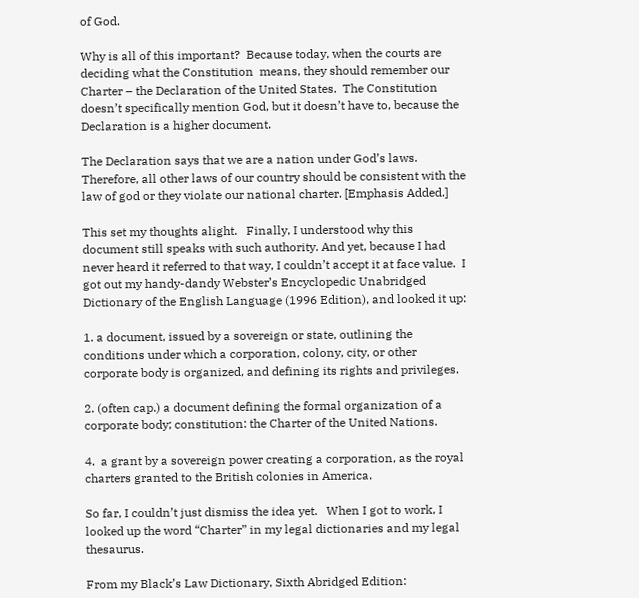of God.

Why is all of this important?  Because today, when the courts are deciding what the Constitution  means, they should remember our Charter – the Declaration of the United States.  The Constitution doesn’t specifically mention God, but it doesn’t have to, because the Declaration is a higher document.

The Declaration says that we are a nation under God’s laws.  Therefore, all other laws of our country should be consistent with the law of god or they violate our national charter. [Emphasis Added.]

This set my thoughts alight.   Finally, I understood why this document still speaks with such authority. And yet, because I had never heard it referred to that way, I couldn’t accept it at face value.  I got out my handy-dandy Webster’s Encyclopedic Unabridged Dictionary of the English Language (1996 Edition), and looked it up:

1. a document, issued by a sovereign or state, outlining the conditions under which a corporation, colony, city, or other corporate body is organized, and defining its rights and privileges.

2. (often cap.) a document defining the formal organization of a corporate body; constitution: the Charter of the United Nations.

4.  a grant by a sovereign power creating a corporation, as the royal charters granted to the British colonies in America.

So far, I couldn’t just dismiss the idea yet.   When I got to work, I looked up the word “Charter” in my legal dictionaries and my legal thesaurus.

From my Black’s Law Dictionary, Sixth Abridged Edition: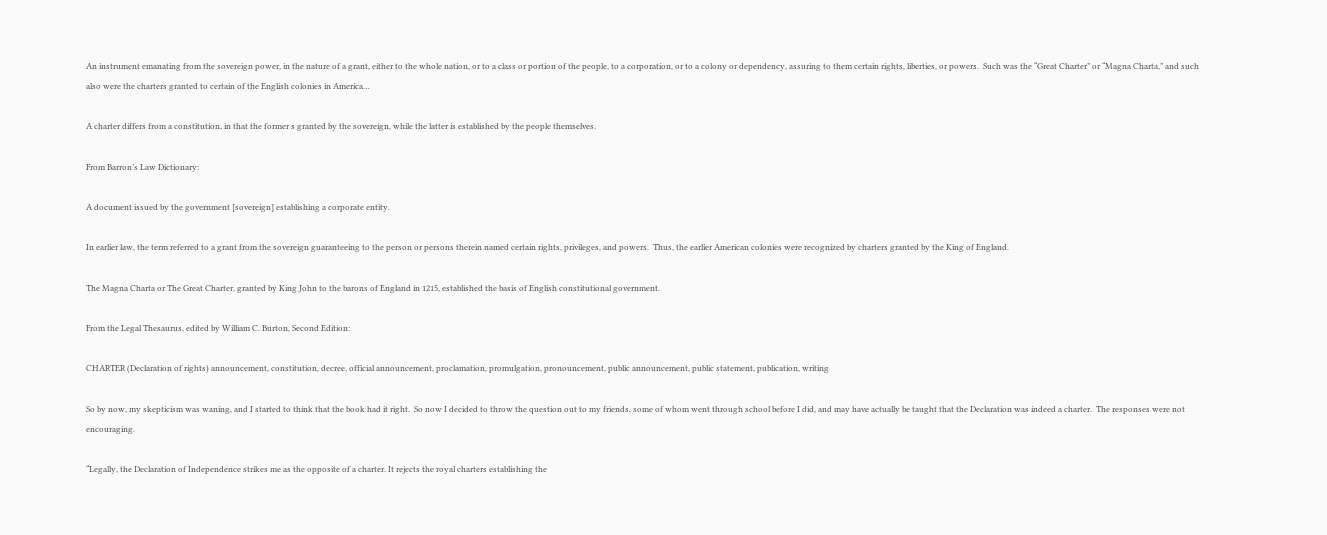An instrument emanating from the sovereign power, in the nature of a grant, either to the whole nation, or to a class or portion of the people, to a corporation, or to a colony or dependency, assuring to them certain rights, liberties, or powers.  Such was the “Great Charter” or “Magna Charta,” and such also were the charters granted to certain of the English colonies in America…

A charter differs from a constitution, in that the former s granted by the sovereign, while the latter is established by the people themselves.

From Barron’s Law Dictionary:

A document issued by the government [sovereign] establishing a corporate entity.

In earlier law, the term referred to a grant from the sovereign guaranteeing to the person or persons therein named certain rights, privileges, and powers.  Thus, the earlier American colonies were recognized by charters granted by the King of England.

The Magna Charta or The Great Charter, granted by King John to the barons of England in 1215, established the basis of English constitutional government.

From the Legal Thesaurus, edited by William C. Burton, Second Edition:

CHARTER (Declaration of rights) announcement, constitution, decree, official announcement, proclamation, promulgation, pronouncement, public announcement, public statement, publication, writing

So by now, my skepticism was waning, and I started to think that the book had it right.  So now I decided to throw the question out to my friends, some of whom went through school before I did, and may have actually be taught that the Declaration was indeed a charter.  The responses were not encouraging.

“Legally, the Declaration of Independence strikes me as the opposite of a charter. It rejects the royal charters establishing the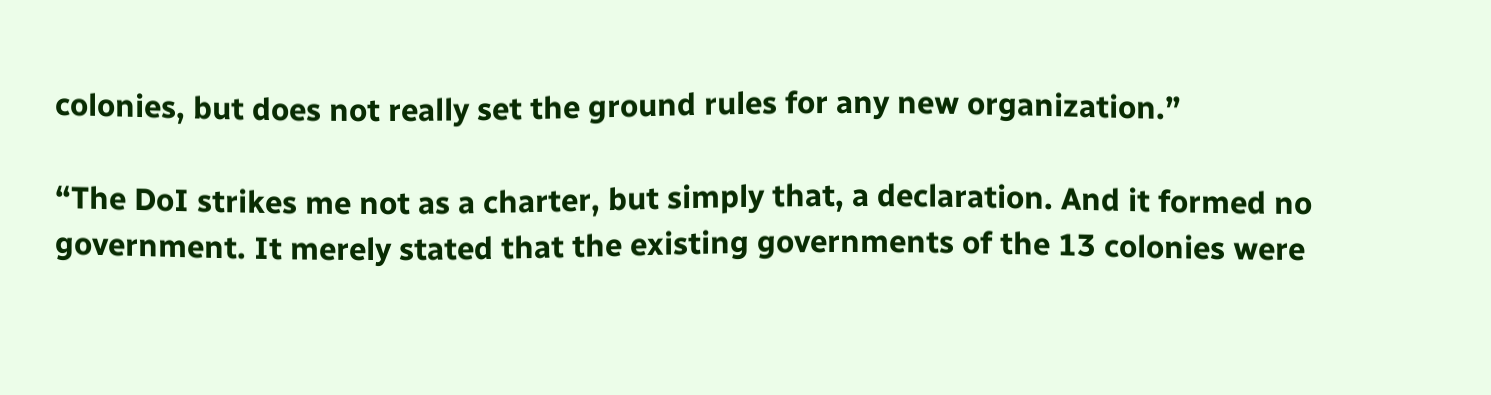colonies, but does not really set the ground rules for any new organization.”

“The DoI strikes me not as a charter, but simply that, a declaration. And it formed no government. It merely stated that the existing governments of the 13 colonies were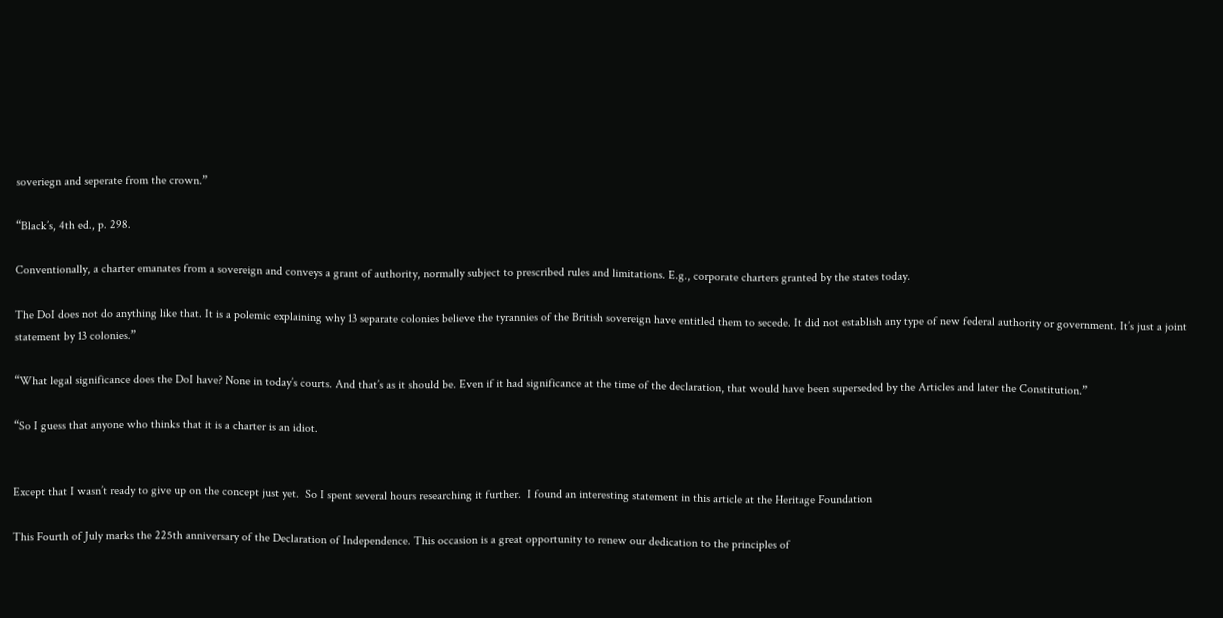soveriegn and seperate from the crown.”

“Black’s, 4th ed., p. 298.

Conventionally, a charter emanates from a sovereign and conveys a grant of authority, normally subject to prescribed rules and limitations. E.g., corporate charters granted by the states today.

The DoI does not do anything like that. It is a polemic explaining why 13 separate colonies believe the tyrannies of the British sovereign have entitled them to secede. It did not establish any type of new federal authority or government. It’s just a joint statement by 13 colonies.”

“What legal significance does the DoI have? None in today’s courts. And that’s as it should be. Even if it had significance at the time of the declaration, that would have been superseded by the Articles and later the Constitution.”

“So I guess that anyone who thinks that it is a charter is an idiot.


Except that I wasn’t ready to give up on the concept just yet.  So I spent several hours researching it further.  I found an interesting statement in this article at the Heritage Foundation

This Fourth of July marks the 225th anniversary of the Declaration of Independence. This occasion is a great opportunity to renew our dedication to the principles of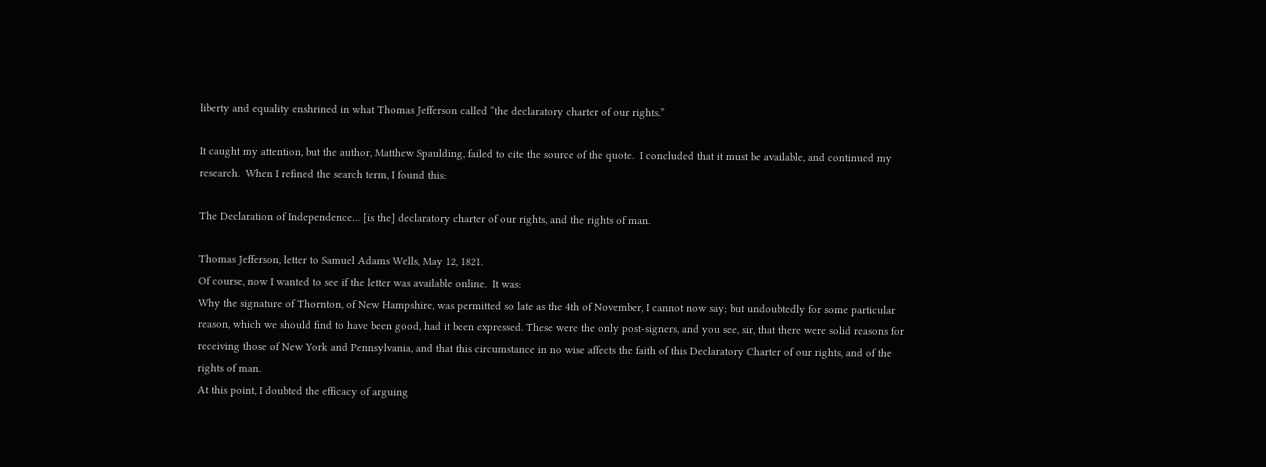liberty and equality enshrined in what Thomas Jefferson called “the declaratory charter of our rights.”

It caught my attention, but the author, Matthew Spaulding, failed to cite the source of the quote.  I concluded that it must be available, and continued my research.  When I refined the search term, I found this:

The Declaration of Independence… [is the] declaratory charter of our rights, and the rights of man.

Thomas Jefferson, letter to Samuel Adams Wells, May 12, 1821.
Of course, now I wanted to see if the letter was available online.  It was:
Why the signature of Thornton, of New Hampshire, was permitted so late as the 4th of November, I cannot now say; but undoubtedly for some particular reason, which we should find to have been good, had it been expressed. These were the only post-signers, and you see, sir, that there were solid reasons for receiving those of New York and Pennsylvania, and that this circumstance in no wise affects the faith of this Declaratory Charter of our rights, and of the rights of man.
At this point, I doubted the efficacy of arguing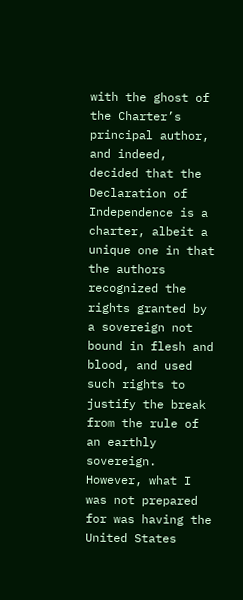with the ghost of the Charter’s principal author, and indeed, decided that the Declaration of Independence is a charter, albeit a unique one in that the authors recognized the rights granted by a sovereign not bound in flesh and blood, and used such rights to justify the break from the rule of an earthly sovereign.  However, what I was not prepared for was having the United States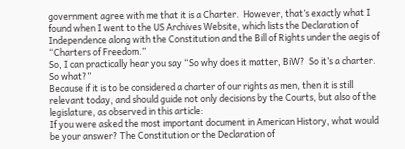government agree with me that it is a Charter.  However, that’s exactly what I found when I went to the US Archives Website, which lists the Declaration of Independence along with the Constitution and the Bill of Rights under the aegis of “Charters of Freedom.”
So, I can practically hear you say “So why does it matter, BiW?  So it’s a charter.  So what?”
Because if it is to be considered a charter of our rights as men, then it is still relevant today, and should guide not only decisions by the Courts, but also of the legislature, as observed in this article:
If you were asked the most important document in American History, what would be your answer? The Constitution or the Declaration of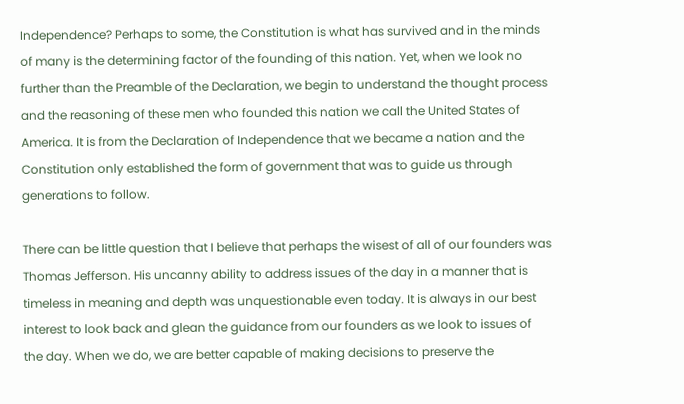Independence? Perhaps to some, the Constitution is what has survived and in the minds of many is the determining factor of the founding of this nation. Yet, when we look no further than the Preamble of the Declaration, we begin to understand the thought process and the reasoning of these men who founded this nation we call the United States of America. It is from the Declaration of Independence that we became a nation and the Constitution only established the form of government that was to guide us through generations to follow.

There can be little question that I believe that perhaps the wisest of all of our founders was Thomas Jefferson. His uncanny ability to address issues of the day in a manner that is timeless in meaning and depth was unquestionable even today. It is always in our best interest to look back and glean the guidance from our founders as we look to issues of the day. When we do, we are better capable of making decisions to preserve the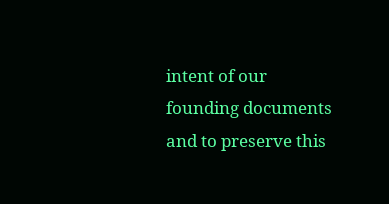intent of our founding documents and to preserve this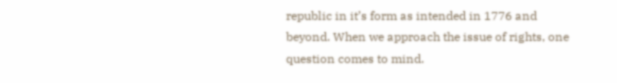republic in it’s form as intended in 1776 and beyond. When we approach the issue of rights, one question comes to mind.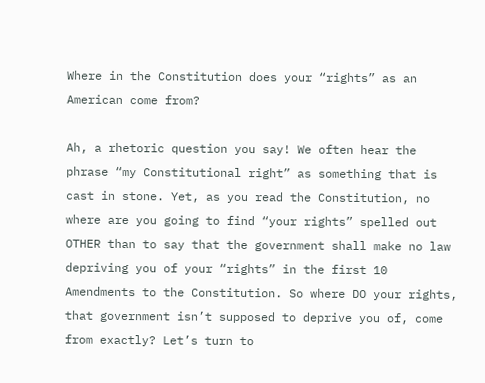Where in the Constitution does your “rights” as an American come from?

Ah, a rhetoric question you say! We often hear the phrase “my Constitutional right” as something that is cast in stone. Yet, as you read the Constitution, no where are you going to find “your rights” spelled out OTHER than to say that the government shall make no law depriving you of your “rights” in the first 10 Amendments to the Constitution. So where DO your rights, that government isn’t supposed to deprive you of, come from exactly? Let’s turn to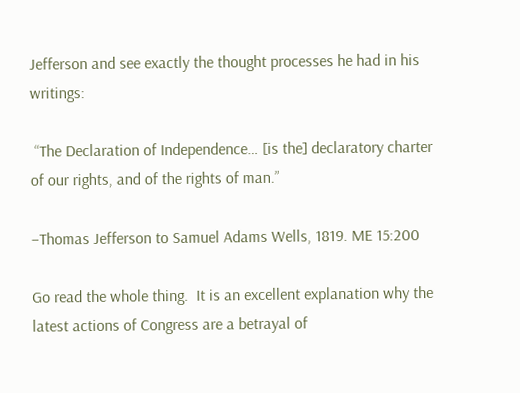Jefferson and see exactly the thought processes he had in his writings:

 “The Declaration of Independence… [is the] declaratory charter of our rights, and of the rights of man.”

–Thomas Jefferson to Samuel Adams Wells, 1819. ME 15:200

Go read the whole thing.  It is an excellent explanation why the latest actions of Congress are a betrayal of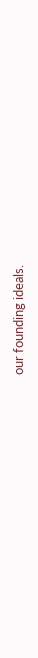our founding ideals.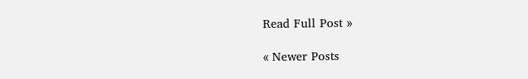Read Full Post »

« Newer Posts